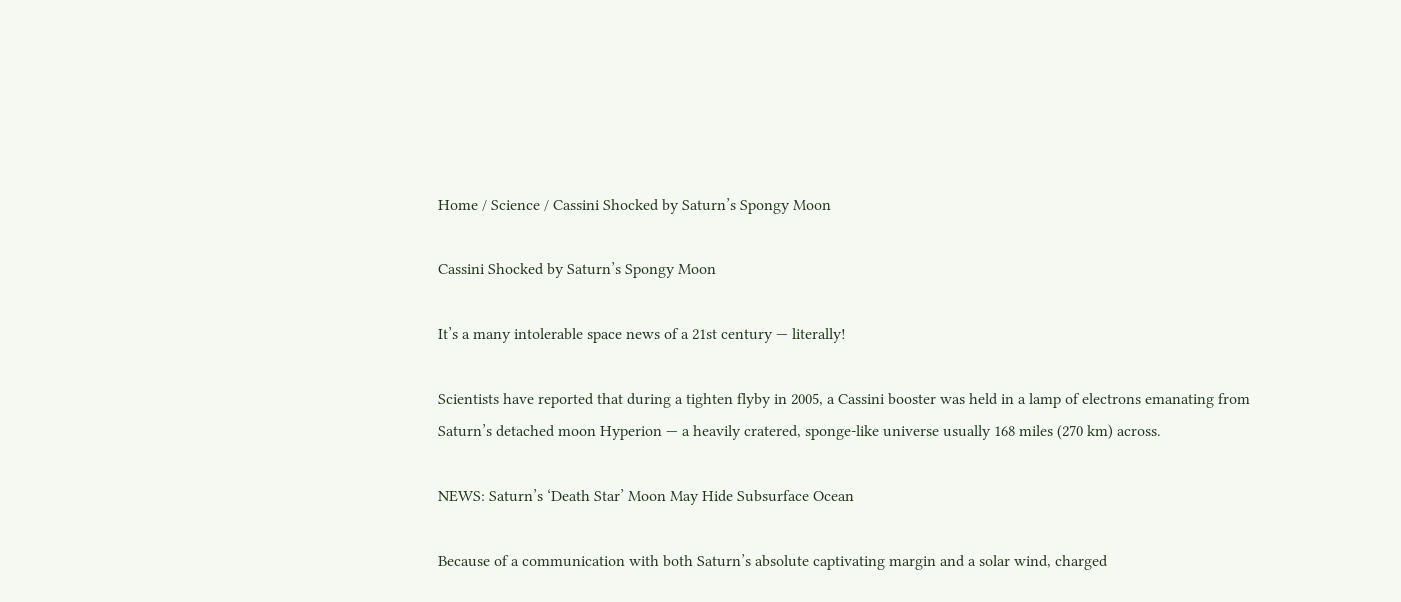Home / Science / Cassini Shocked by Saturn’s Spongy Moon

Cassini Shocked by Saturn’s Spongy Moon

It’s a many intolerable space news of a 21st century — literally!

Scientists have reported that during a tighten flyby in 2005, a Cassini booster was held in a lamp of electrons emanating from Saturn’s detached moon Hyperion — a heavily cratered, sponge-like universe usually 168 miles (270 km) across.

NEWS: Saturn’s ‘Death Star’ Moon May Hide Subsurface Ocean

Because of a communication with both Saturn’s absolute captivating margin and a solar wind, charged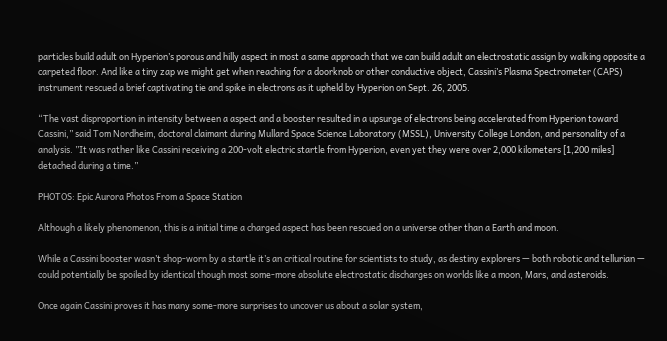particles build adult on Hyperion’s porous and hilly aspect in most a same approach that we can build adult an electrostatic assign by walking opposite a carpeted floor. And like a tiny zap we might get when reaching for a doorknob or other conductive object, Cassini’s Plasma Spectrometer (CAPS) instrument rescued a brief captivating tie and spike in electrons as it upheld by Hyperion on Sept. 26, 2005.

“The vast disproportion in intensity between a aspect and a booster resulted in a upsurge of electrons being accelerated from Hyperion toward Cassini,” said Tom Nordheim, doctoral claimant during Mullard Space Science Laboratory (MSSL), University College London, and personality of a analysis. ”It was rather like Cassini receiving a 200-volt electric startle from Hyperion, even yet they were over 2,000 kilometers [1,200 miles] detached during a time.”

PHOTOS: Epic Aurora Photos From a Space Station

Although a likely phenomenon, this is a initial time a charged aspect has been rescued on a universe other than a Earth and moon.

While a Cassini booster wasn’t shop-worn by a startle it’s an critical routine for scientists to study, as destiny explorers — both robotic and tellurian — could potentially be spoiled by identical though most some-more absolute electrostatic discharges on worlds like a moon, Mars, and asteroids.

Once again Cassini proves it has many some-more surprises to uncover us about a solar system,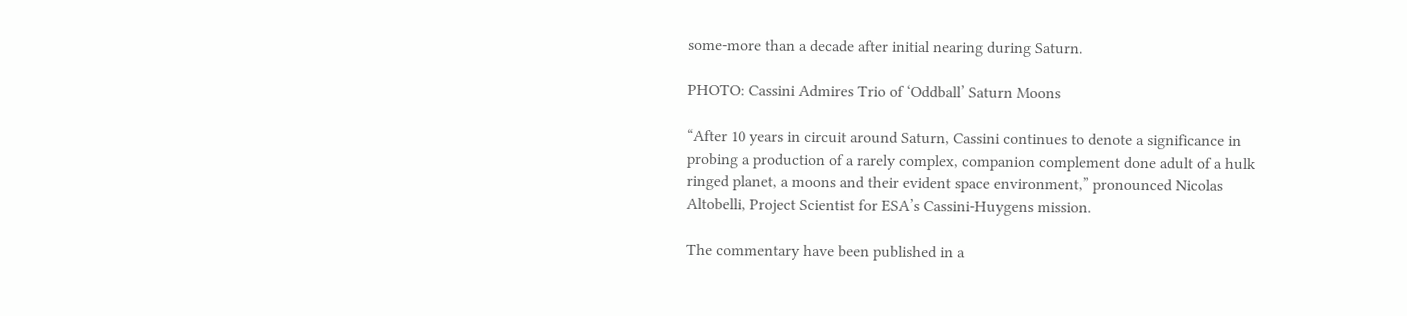some-more than a decade after initial nearing during Saturn.

PHOTO: Cassini Admires Trio of ‘Oddball’ Saturn Moons

“After 10 years in circuit around Saturn, Cassini continues to denote a significance in probing a production of a rarely complex, companion complement done adult of a hulk ringed planet, a moons and their evident space environment,” pronounced Nicolas Altobelli, Project Scientist for ESA’s Cassini-Huygens mission.

The commentary have been published in a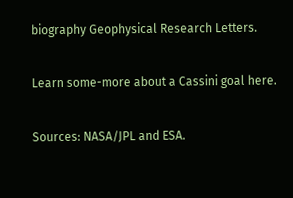biography Geophysical Research Letters.

Learn some-more about a Cassini goal here.

Sources: NASA/JPL and ESA.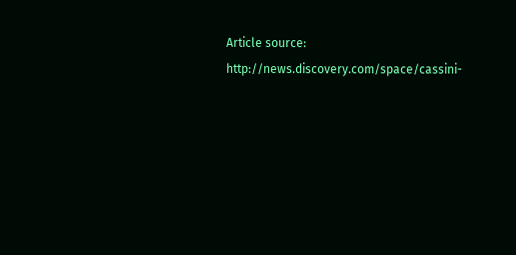Article source: http://news.discovery.com/space/cassini-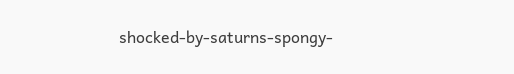shocked-by-saturns-spongy-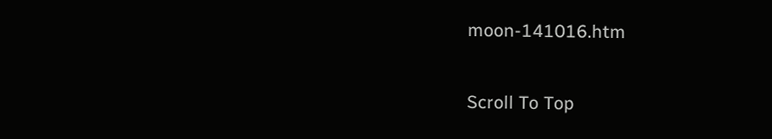moon-141016.htm

Scroll To Top